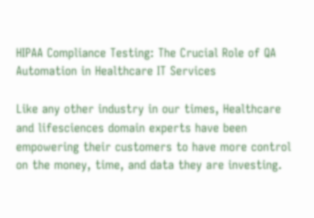HIPAA Compliance Testing: The Crucial Role of QA Automation in Healthcare IT Services

Like any other industry in our times, Healthcare and lifesciences domain experts have been empowering their customers to have more control on the money, time, and data they are investing.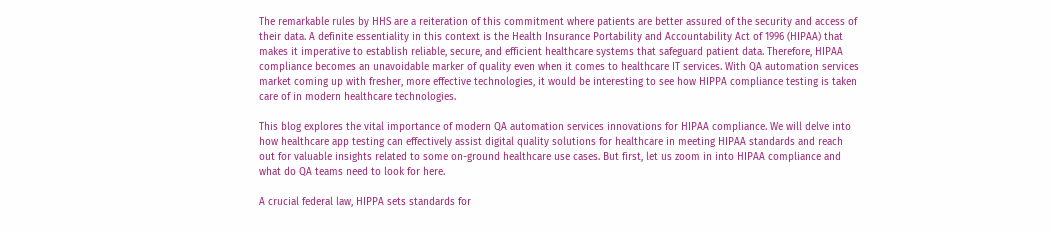The remarkable rules by HHS are a reiteration of this commitment where patients are better assured of the security and access of their data. A definite essentiality in this context is the Health Insurance Portability and Accountability Act of 1996 (HIPAA) that makes it imperative to establish reliable, secure, and efficient healthcare systems that safeguard patient data. Therefore, HIPAA compliance becomes an unavoidable marker of quality even when it comes to healthcare IT services. With QA automation services market coming up with fresher, more effective technologies, it would be interesting to see how HIPPA compliance testing is taken care of in modern healthcare technologies.

This blog explores the vital importance of modern QA automation services innovations for HIPAA compliance. We will delve into how healthcare app testing can effectively assist digital quality solutions for healthcare in meeting HIPAA standards and reach out for valuable insights related to some on-ground healthcare use cases. But first, let us zoom in into HIPAA compliance and what do QA teams need to look for here.

A crucial federal law, HIPPA sets standards for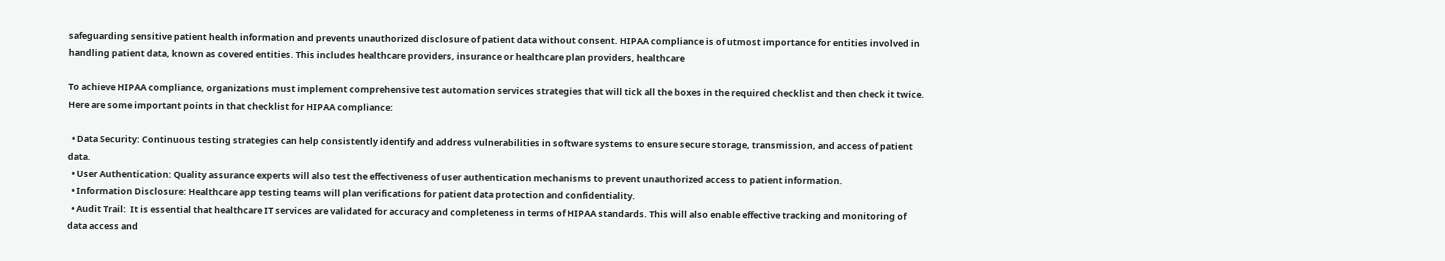safeguarding sensitive patient health information and prevents unauthorized disclosure of patient data without consent. HIPAA compliance is of utmost importance for entities involved in handling patient data, known as covered entities. This includes healthcare providers, insurance or healthcare plan providers, healthcare

To achieve HIPAA compliance, organizations must implement comprehensive test automation services strategies that will tick all the boxes in the required checklist and then check it twice. Here are some important points in that checklist for HIPAA compliance:

  • Data Security: Continuous testing strategies can help consistently identify and address vulnerabilities in software systems to ensure secure storage, transmission, and access of patient data.
  • User Authentication: Quality assurance experts will also test the effectiveness of user authentication mechanisms to prevent unauthorized access to patient information.
  • Information Disclosure: Healthcare app testing teams will plan verifications for patient data protection and confidentiality.
  • Audit Trail:  It is essential that healthcare IT services are validated for accuracy and completeness in terms of HIPAA standards. This will also enable effective tracking and monitoring of data access and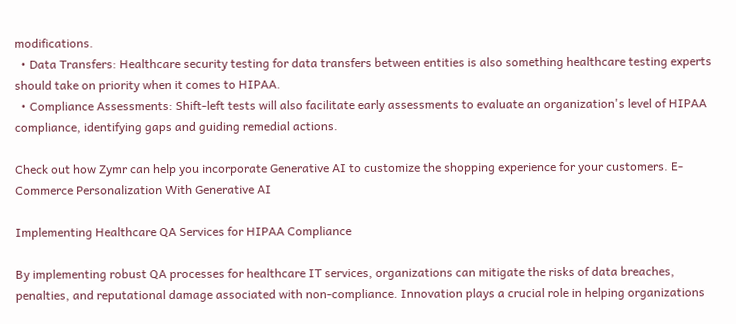modifications.
  • Data Transfers: Healthcare security testing for data transfers between entities is also something healthcare testing experts should take on priority when it comes to HIPAA.
  • Compliance Assessments: Shift-left tests will also facilitate early assessments to evaluate an organization's level of HIPAA compliance, identifying gaps and guiding remedial actions.

Check out how Zymr can help you incorporate Generative AI to customize the shopping experience for your customers. E-Commerce Personalization With Generative AI

Implementing Healthcare QA Services for HIPAA Compliance

By implementing robust QA processes for healthcare IT services, organizations can mitigate the risks of data breaches, penalties, and reputational damage associated with non-compliance. Innovation plays a crucial role in helping organizations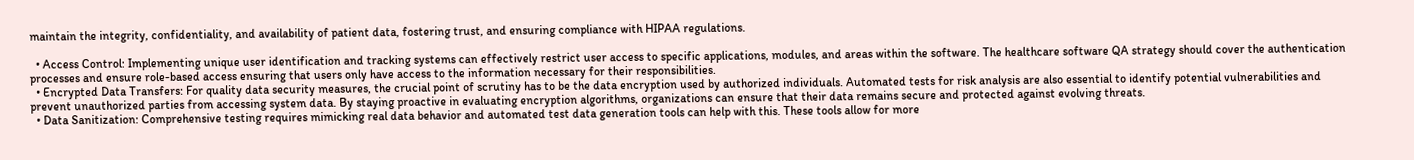maintain the integrity, confidentiality, and availability of patient data, fostering trust, and ensuring compliance with HIPAA regulations.

  • Access Control: Implementing unique user identification and tracking systems can effectively restrict user access to specific applications, modules, and areas within the software. The healthcare software QA strategy should cover the authentication processes and ensure role-based access ensuring that users only have access to the information necessary for their responsibilities.
  • Encrypted Data Transfers: For quality data security measures, the crucial point of scrutiny has to be the data encryption used by authorized individuals. Automated tests for risk analysis are also essential to identify potential vulnerabilities and prevent unauthorized parties from accessing system data. By staying proactive in evaluating encryption algorithms, organizations can ensure that their data remains secure and protected against evolving threats.
  • Data Sanitization: Comprehensive testing requires mimicking real data behavior and automated test data generation tools can help with this. These tools allow for more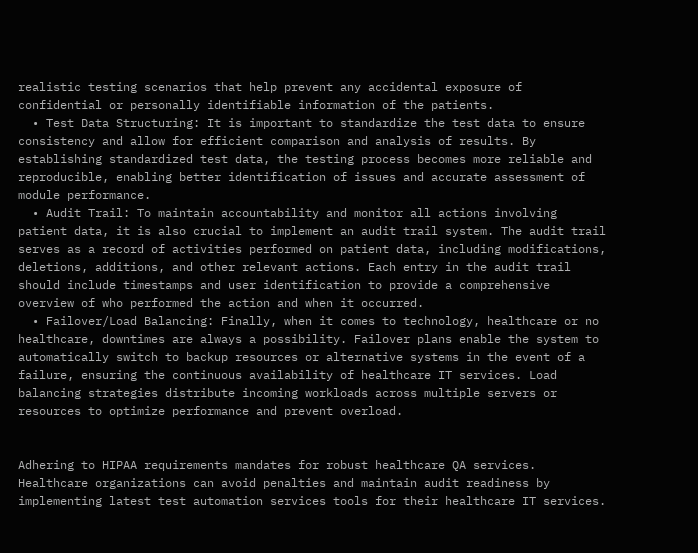realistic testing scenarios that help prevent any accidental exposure of confidential or personally identifiable information of the patients.
  • Test Data Structuring: It is important to standardize the test data to ensure consistency and allow for efficient comparison and analysis of results. By establishing standardized test data, the testing process becomes more reliable and reproducible, enabling better identification of issues and accurate assessment of module performance.
  • Audit Trail: To maintain accountability and monitor all actions involving patient data, it is also crucial to implement an audit trail system. The audit trail serves as a record of activities performed on patient data, including modifications, deletions, additions, and other relevant actions. Each entry in the audit trail should include timestamps and user identification to provide a comprehensive overview of who performed the action and when it occurred.
  • Failover/Load Balancing: Finally, when it comes to technology, healthcare or no healthcare, downtimes are always a possibility. Failover plans enable the system to automatically switch to backup resources or alternative systems in the event of a failure, ensuring the continuous availability of healthcare IT services. Load balancing strategies distribute incoming workloads across multiple servers or resources to optimize performance and prevent overload.


Adhering to HIPAA requirements mandates for robust healthcare QA services. Healthcare organizations can avoid penalties and maintain audit readiness by implementing latest test automation services tools for their healthcare IT services.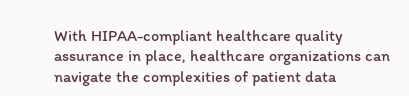With HIPAA-compliant healthcare quality assurance in place, healthcare organizations can navigate the complexities of patient data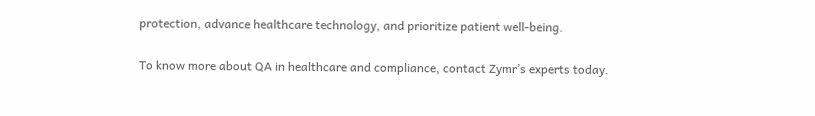protection, advance healthcare technology, and prioritize patient well-being.

To know more about QA in healthcare and compliance, contact Zymr’s experts today.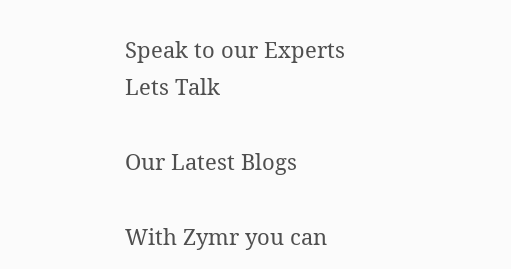Speak to our Experts
Lets Talk

Our Latest Blogs

With Zymr you can